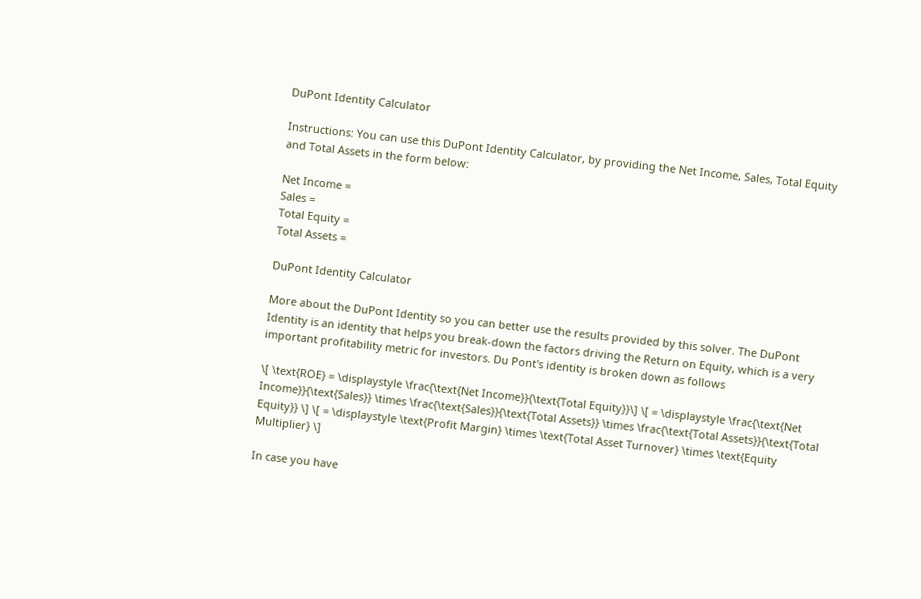DuPont Identity Calculator

Instructions: You can use this DuPont Identity Calculator, by providing the Net Income, Sales, Total Equity and Total Assets in the form below:

Net Income =
Sales =
Total Equity =
Total Assets =

DuPont Identity Calculator

More about the DuPont Identity so you can better use the results provided by this solver. The DuPont Identity is an identity that helps you break-down the factors driving the Return on Equity, which is a very important profitability metric for investors. Du Pont's identity is broken down as follows

\[ \text{ROE} = \displaystyle \frac{\text{Net Income}}{\text{Total Equity}}\] \[ = \displaystyle \frac{\text{Net Income}}{\text{Sales}} \times \frac{\text{Sales}}{\text{Total Assets}} \times \frac{\text{Total Assets}}{\text{Total Equity}} \] \[ = \displaystyle \text{Profit Margin} \times \text{Total Asset Turnover} \times \text{Equity Multiplier} \]

In case you have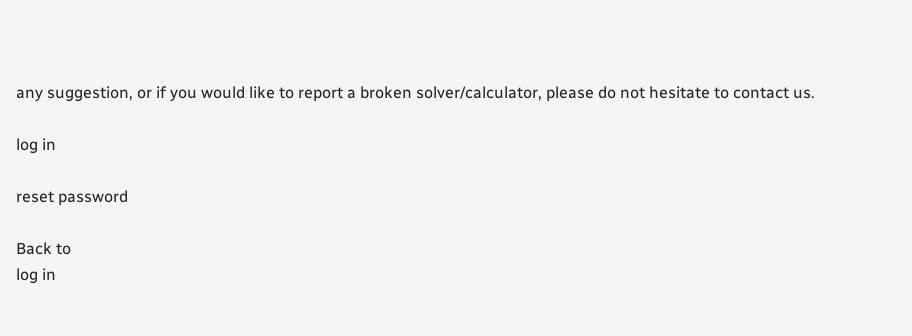any suggestion, or if you would like to report a broken solver/calculator, please do not hesitate to contact us.

log in

reset password

Back to
log in